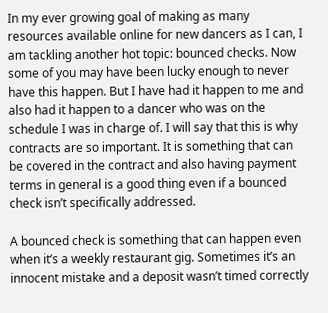In my ever growing goal of making as many resources available online for new dancers as I can, I am tackling another hot topic: bounced checks. Now some of you may have been lucky enough to never have this happen. But I have had it happen to me and also had it happen to a dancer who was on the schedule I was in charge of. I will say that this is why contracts are so important. It is something that can be covered in the contract and also having payment terms in general is a good thing even if a bounced check isn’t specifically addressed.

A bounced check is something that can happen even when it’s a weekly restaurant gig. Sometimes it’s an innocent mistake and a deposit wasn’t timed correctly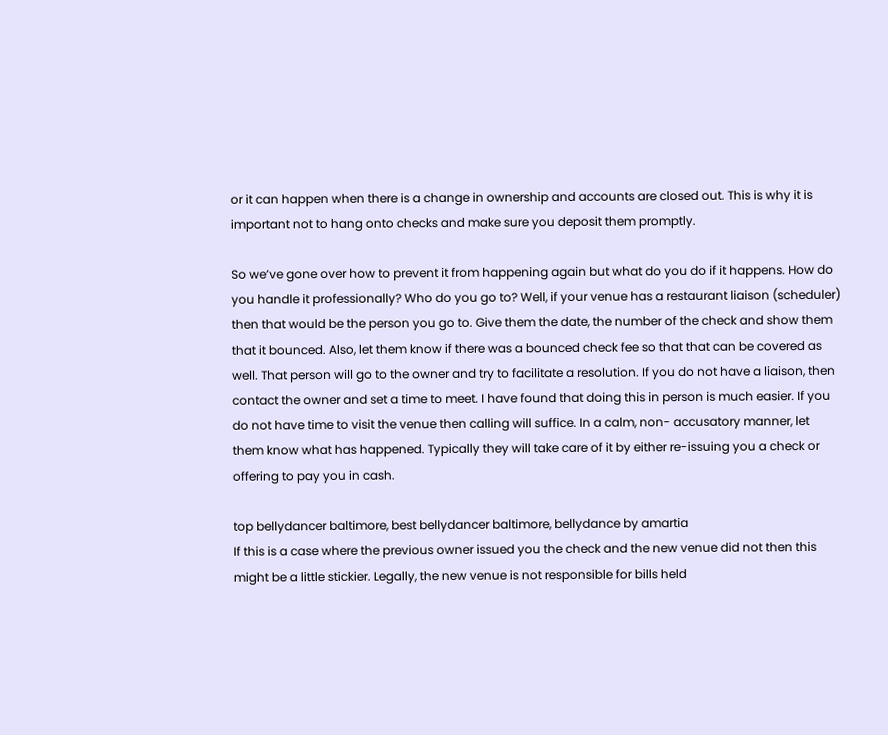or it can happen when there is a change in ownership and accounts are closed out. This is why it is important not to hang onto checks and make sure you deposit them promptly.

So we’ve gone over how to prevent it from happening again but what do you do if it happens. How do you handle it professionally? Who do you go to? Well, if your venue has a restaurant liaison (scheduler) then that would be the person you go to. Give them the date, the number of the check and show them that it bounced. Also, let them know if there was a bounced check fee so that that can be covered as well. That person will go to the owner and try to facilitate a resolution. If you do not have a liaison, then contact the owner and set a time to meet. I have found that doing this in person is much easier. If you do not have time to visit the venue then calling will suffice. In a calm, non- accusatory manner, let them know what has happened. Typically they will take care of it by either re-issuing you a check or offering to pay you in cash.

top bellydancer baltimore, best bellydancer baltimore, bellydance by amartia
If this is a case where the previous owner issued you the check and the new venue did not then this might be a little stickier. Legally, the new venue is not responsible for bills held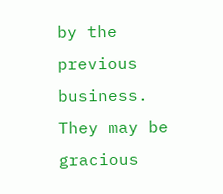by the previous business. They may be gracious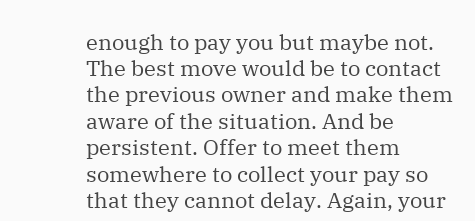enough to pay you but maybe not. The best move would be to contact the previous owner and make them aware of the situation. And be persistent. Offer to meet them somewhere to collect your pay so that they cannot delay. Again, your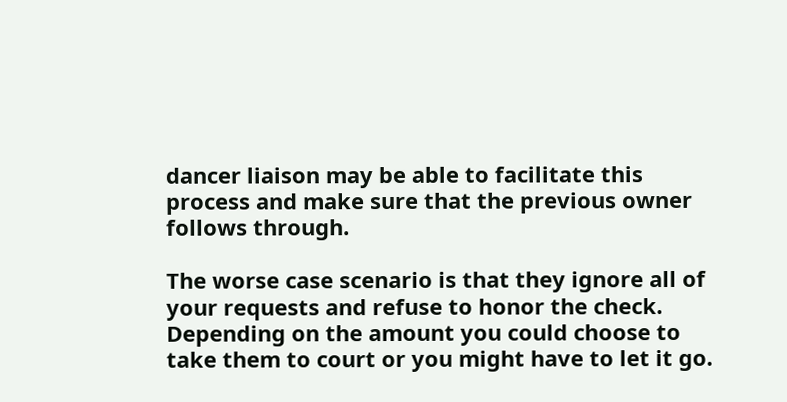dancer liaison may be able to facilitate this process and make sure that the previous owner follows through.

The worse case scenario is that they ignore all of your requests and refuse to honor the check. Depending on the amount you could choose to take them to court or you might have to let it go.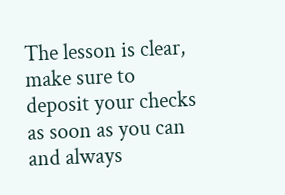The lesson is clear, make sure to deposit your checks as soon as you can and always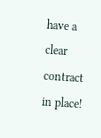have a clear contract in place!